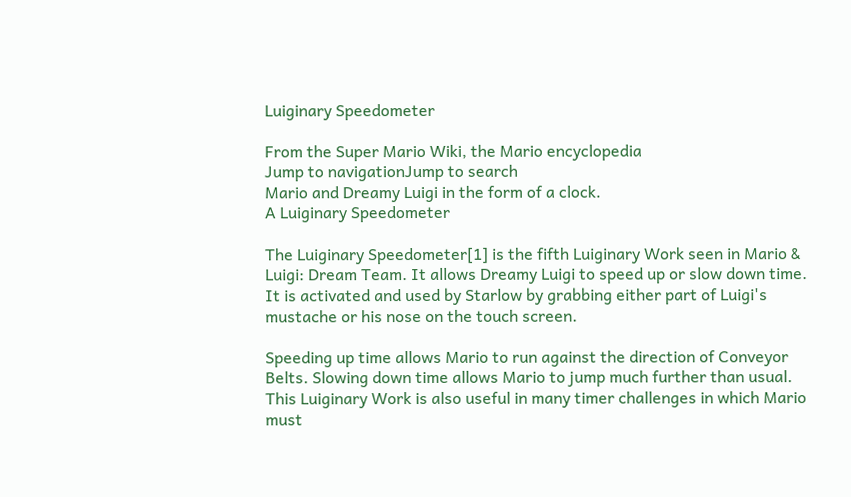Luiginary Speedometer

From the Super Mario Wiki, the Mario encyclopedia
Jump to navigationJump to search
Mario and Dreamy Luigi in the form of a clock.
A Luiginary Speedometer

The Luiginary Speedometer[1] is the fifth Luiginary Work seen in Mario & Luigi: Dream Team. It allows Dreamy Luigi to speed up or slow down time. It is activated and used by Starlow by grabbing either part of Luigi's mustache or his nose on the touch screen.

Speeding up time allows Mario to run against the direction of Conveyor Belts. Slowing down time allows Mario to jump much further than usual. This Luiginary Work is also useful in many timer challenges in which Mario must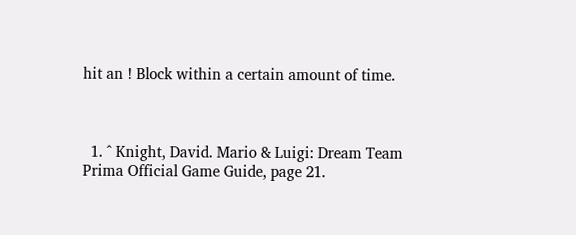hit an ! Block within a certain amount of time.



  1. ^ Knight, David. Mario & Luigi: Dream Team Prima Official Game Guide, page 21.